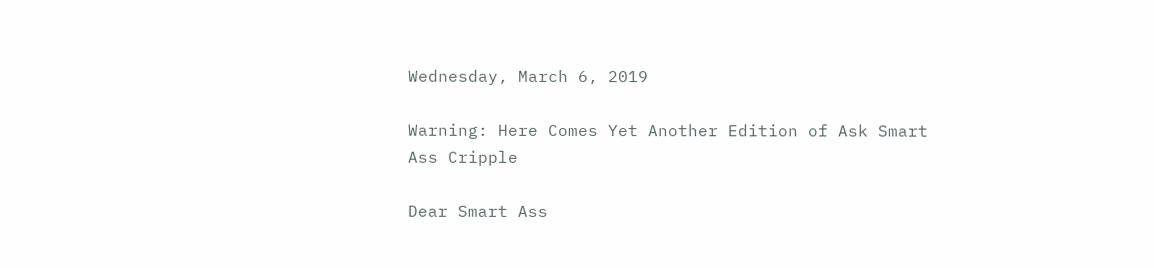Wednesday, March 6, 2019

Warning: Here Comes Yet Another Edition of Ask Smart Ass Cripple

Dear Smart Ass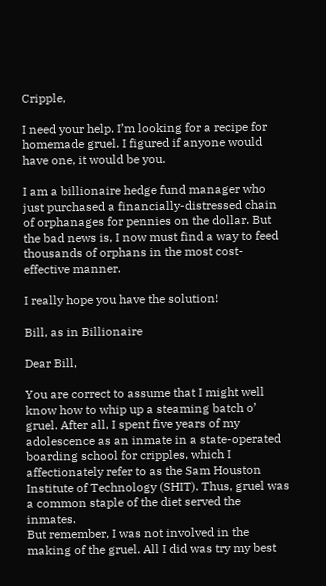Cripple,

I need your help. I’m looking for a recipe for homemade gruel. I figured if anyone would have one, it would be you.

I am a billionaire hedge fund manager who just purchased a financially-distressed chain of orphanages for pennies on the dollar. But the bad news is, I now must find a way to feed thousands of orphans in the most cost-effective manner.

I really hope you have the solution!

Bill, as in Billionaire

Dear Bill,

You are correct to assume that I might well know how to whip up a steaming batch o’ gruel. After all, I spent five years of my adolescence as an inmate in a state-operated boarding school for cripples, which I affectionately refer to as the Sam Houston Institute of Technology (SHIT). Thus, gruel was a common staple of the diet served the inmates.
But remember, I was not involved in the making of the gruel. All I did was try my best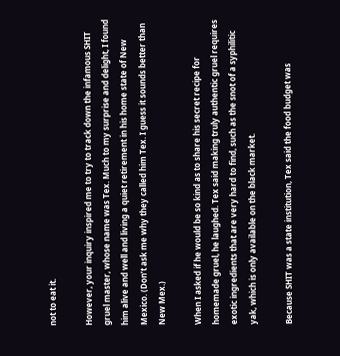not to eat it.

However, your inquiry inspired me to try to track down the infamous SHIT gruel master, whose name was Tex. Much to my surprise and delight, I found him alive and well and living a quiet retirement in his home state of New Mexico. (Don’t ask me why they called him Tex. I guess it sounds better than New Mex.)

When I asked if he would be so kind as to share his secret recipe for homemade gruel, he laughed. Tex said making truly authentic gruel requires exotic ingredients that are very hard to find, such as the snot of a syphilitic yak, which is only available on the black market.

Because SHIT was a state institution, Tex said the food budget was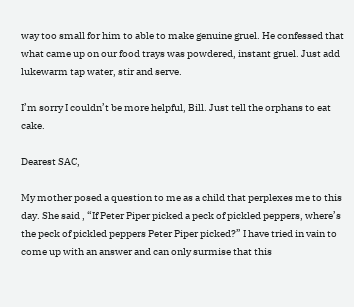way too small for him to able to make genuine gruel. He confessed that what came up on our food trays was powdered, instant gruel. Just add lukewarm tap water, stir and serve.

I’m sorry I couldn’t be more helpful, Bill. Just tell the orphans to eat cake.

Dearest SAC,

My mother posed a question to me as a child that perplexes me to this day. She said , “If Peter Piper picked a peck of pickled peppers, where’s the peck of pickled peppers Peter Piper picked?” I have tried in vain to come up with an answer and can only surmise that this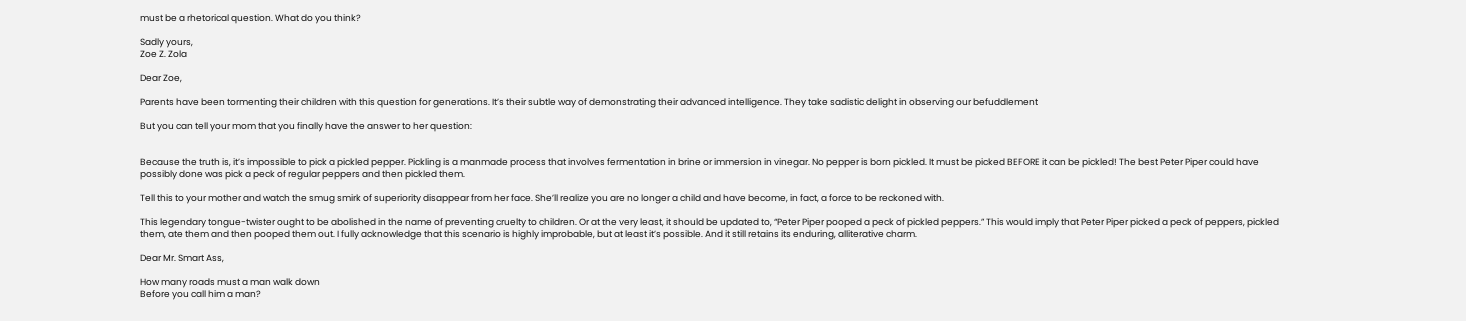must be a rhetorical question. What do you think?

Sadly yours,
Zoe Z. Zola

Dear Zoe,

Parents have been tormenting their children with this question for generations. It’s their subtle way of demonstrating their advanced intelligence. They take sadistic delight in observing our befuddlement

But you can tell your mom that you finally have the answer to her question:


Because the truth is, it’s impossible to pick a pickled pepper. Pickling is a manmade process that involves fermentation in brine or immersion in vinegar. No pepper is born pickled. It must be picked BEFORE it can be pickled! The best Peter Piper could have possibly done was pick a peck of regular peppers and then pickled them.

Tell this to your mother and watch the smug smirk of superiority disappear from her face. She’ll realize you are no longer a child and have become, in fact, a force to be reckoned with.

This legendary tongue-twister ought to be abolished in the name of preventing cruelty to children. Or at the very least, it should be updated to, “Peter Piper pooped a peck of pickled peppers.” This would imply that Peter Piper picked a peck of peppers, pickled them, ate them and then pooped them out. I fully acknowledge that this scenario is highly improbable, but at least it’s possible. And it still retains its enduring, alliterative charm.

Dear Mr. Smart Ass,

How many roads must a man walk down
Before you call him a man?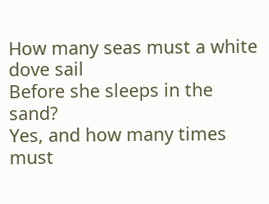How many seas must a white dove sail
Before she sleeps in the sand?
Yes, and how many times must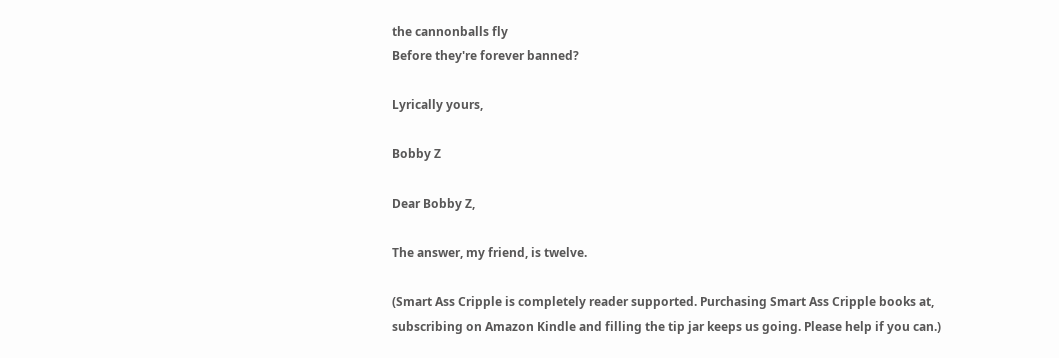the cannonballs fly
Before they're forever banned?

Lyrically yours,

Bobby Z

Dear Bobby Z,

The answer, my friend, is twelve.

(Smart Ass Cripple is completely reader supported. Purchasing Smart Ass Cripple books at, subscribing on Amazon Kindle and filling the tip jar keeps us going. Please help if you can.)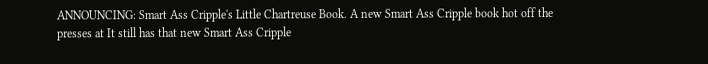ANNOUNCING: Smart Ass Cripple's Little Chartreuse Book. A new Smart Ass Cripple book hot off the presses at It still has that new Smart Ass Cripple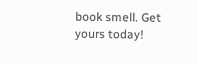book smell. Get yours today!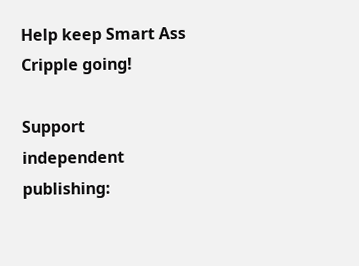Help keep Smart Ass Cripple going!

Support independent publishing: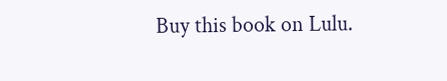Buy this book on Lulu.